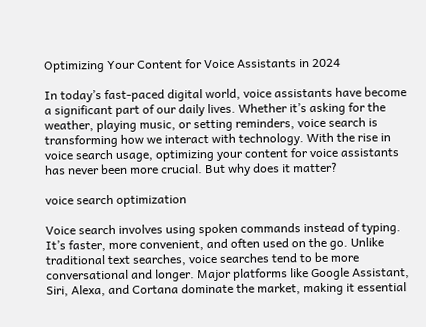Optimizing Your Content for Voice Assistants in 2024

In today’s fast-paced digital world, voice assistants have become a significant part of our daily lives. Whether it’s asking for the weather, playing music, or setting reminders, voice search is transforming how we interact with technology. With the rise in voice search usage, optimizing your content for voice assistants has never been more crucial. But why does it matter?

voice search optimization

Voice search involves using spoken commands instead of typing. It’s faster, more convenient, and often used on the go. Unlike traditional text searches, voice searches tend to be more conversational and longer. Major platforms like Google Assistant, Siri, Alexa, and Cortana dominate the market, making it essential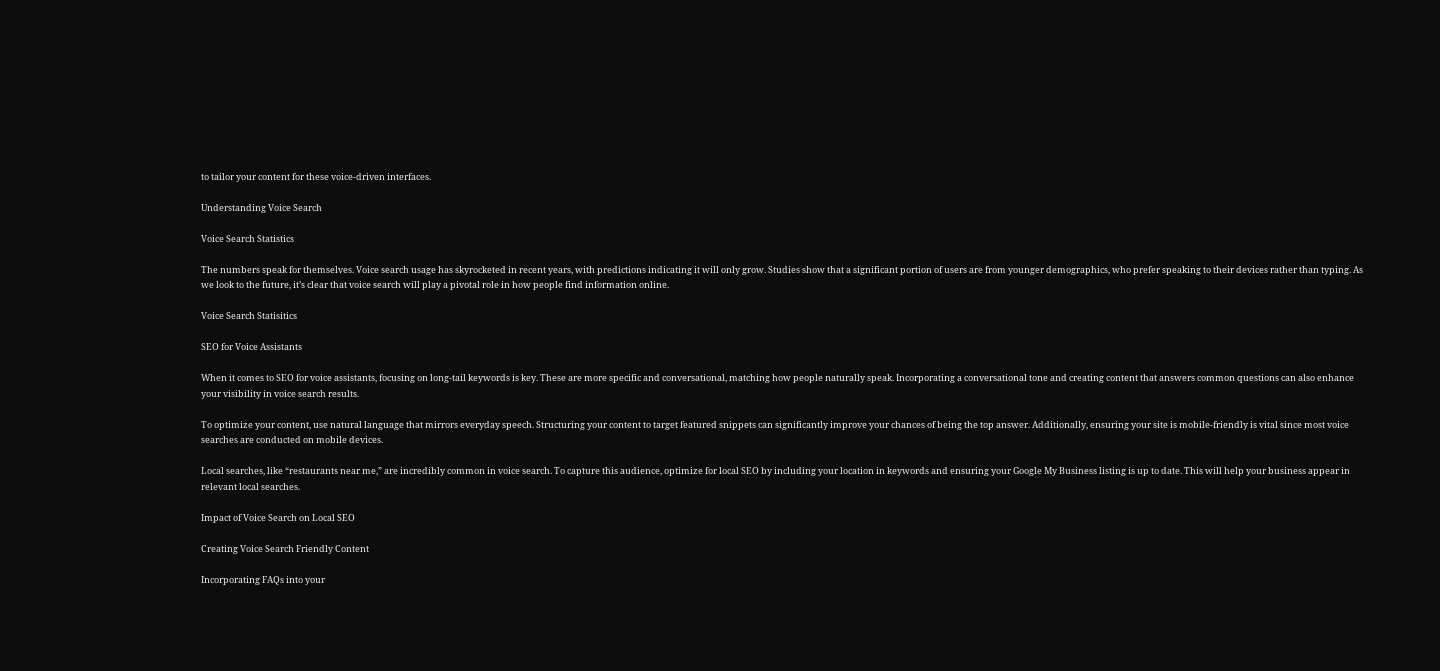to tailor your content for these voice-driven interfaces.

Understanding Voice Search

Voice Search Statistics

The numbers speak for themselves. Voice search usage has skyrocketed in recent years, with predictions indicating it will only grow. Studies show that a significant portion of users are from younger demographics, who prefer speaking to their devices rather than typing. As we look to the future, it’s clear that voice search will play a pivotal role in how people find information online.

Voice Search Statisitics

SEO for Voice Assistants

When it comes to SEO for voice assistants, focusing on long-tail keywords is key. These are more specific and conversational, matching how people naturally speak. Incorporating a conversational tone and creating content that answers common questions can also enhance your visibility in voice search results.

To optimize your content, use natural language that mirrors everyday speech. Structuring your content to target featured snippets can significantly improve your chances of being the top answer. Additionally, ensuring your site is mobile-friendly is vital since most voice searches are conducted on mobile devices.

Local searches, like “restaurants near me,” are incredibly common in voice search. To capture this audience, optimize for local SEO by including your location in keywords and ensuring your Google My Business listing is up to date. This will help your business appear in relevant local searches.

Impact of Voice Search on Local SEO

Creating Voice Search Friendly Content

Incorporating FAQs into your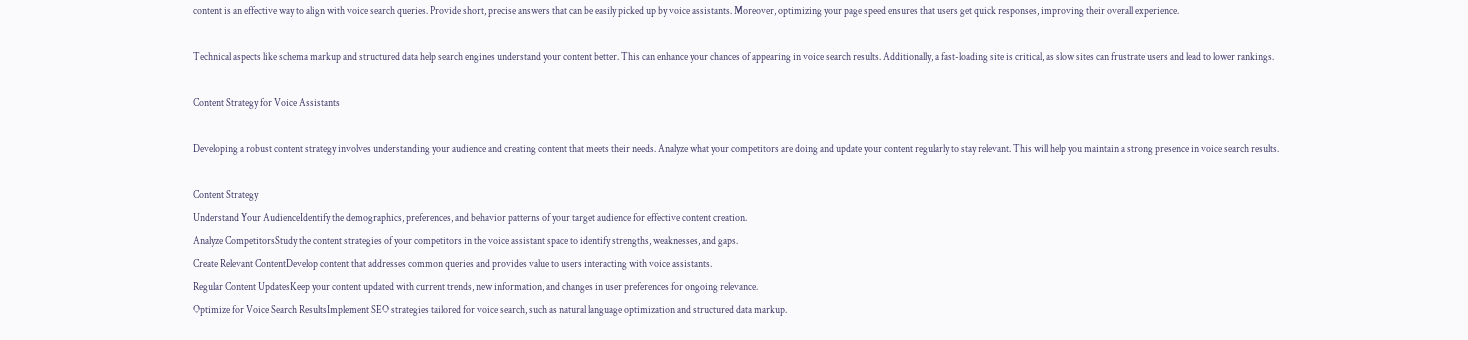content is an effective way to align with voice search queries. Provide short, precise answers that can be easily picked up by voice assistants. Moreover, optimizing your page speed ensures that users get quick responses, improving their overall experience.

Technical aspects like schema markup and structured data help search engines understand your content better. This can enhance your chances of appearing in voice search results. Additionally, a fast-loading site is critical, as slow sites can frustrate users and lead to lower rankings.

Content Strategy for Voice Assistants

Developing a robust content strategy involves understanding your audience and creating content that meets their needs. Analyze what your competitors are doing and update your content regularly to stay relevant. This will help you maintain a strong presence in voice search results.

Content Strategy
Understand Your AudienceIdentify the demographics, preferences, and behavior patterns of your target audience for effective content creation.
Analyze CompetitorsStudy the content strategies of your competitors in the voice assistant space to identify strengths, weaknesses, and gaps.
Create Relevant ContentDevelop content that addresses common queries and provides value to users interacting with voice assistants.
Regular Content UpdatesKeep your content updated with current trends, new information, and changes in user preferences for ongoing relevance.
Optimize for Voice Search ResultsImplement SEO strategies tailored for voice search, such as natural language optimization and structured data markup.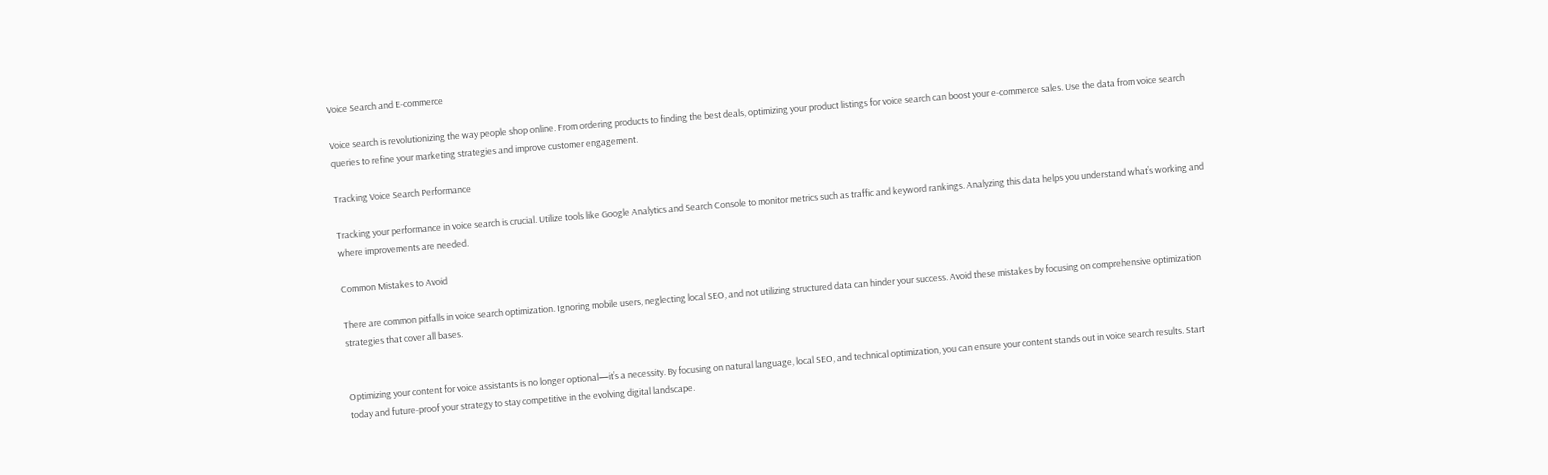Voice Search and E-commerce

Voice search is revolutionizing the way people shop online. From ordering products to finding the best deals, optimizing your product listings for voice search can boost your e-commerce sales. Use the data from voice search queries to refine your marketing strategies and improve customer engagement.

Tracking Voice Search Performance

Tracking your performance in voice search is crucial. Utilize tools like Google Analytics and Search Console to monitor metrics such as traffic and keyword rankings. Analyzing this data helps you understand what’s working and where improvements are needed.

Common Mistakes to Avoid

There are common pitfalls in voice search optimization. Ignoring mobile users, neglecting local SEO, and not utilizing structured data can hinder your success. Avoid these mistakes by focusing on comprehensive optimization strategies that cover all bases.


Optimizing your content for voice assistants is no longer optional—it’s a necessity. By focusing on natural language, local SEO, and technical optimization, you can ensure your content stands out in voice search results. Start today and future-proof your strategy to stay competitive in the evolving digital landscape.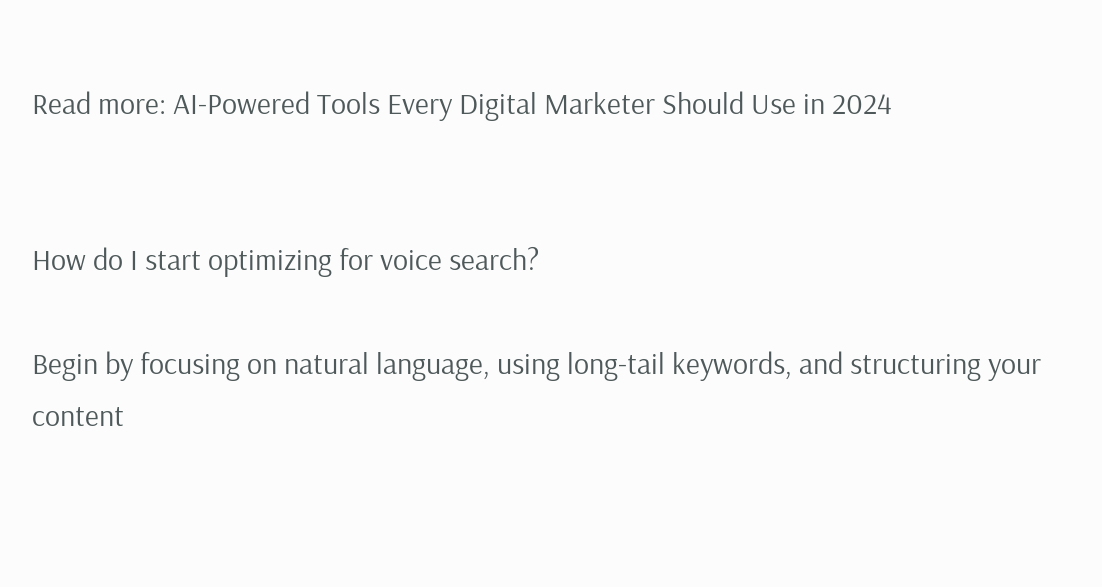Read more: AI-Powered Tools Every Digital Marketer Should Use in 2024


How do I start optimizing for voice search?

Begin by focusing on natural language, using long-tail keywords, and structuring your content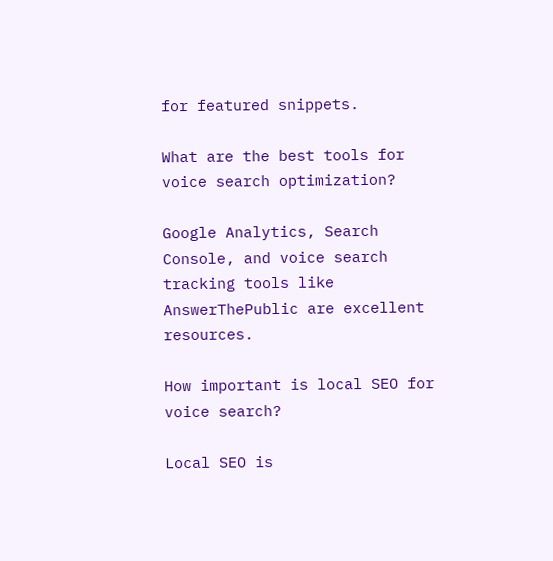for featured snippets.

What are the best tools for voice search optimization?

Google Analytics, Search Console, and voice search tracking tools like AnswerThePublic are excellent resources.

How important is local SEO for voice search?

Local SEO is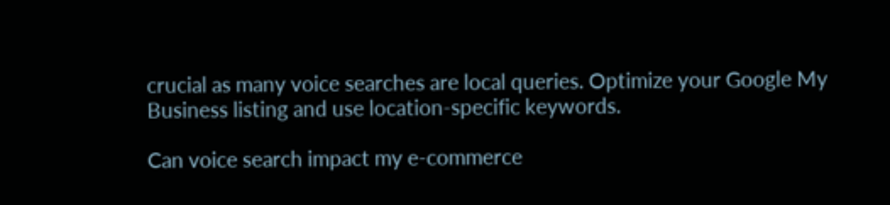crucial as many voice searches are local queries. Optimize your Google My Business listing and use location-specific keywords.

Can voice search impact my e-commerce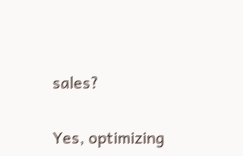sales?

Yes, optimizing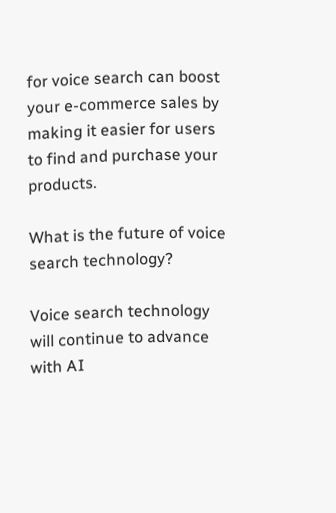for voice search can boost your e-commerce sales by making it easier for users to find and purchase your products.

What is the future of voice search technology?

Voice search technology will continue to advance with AI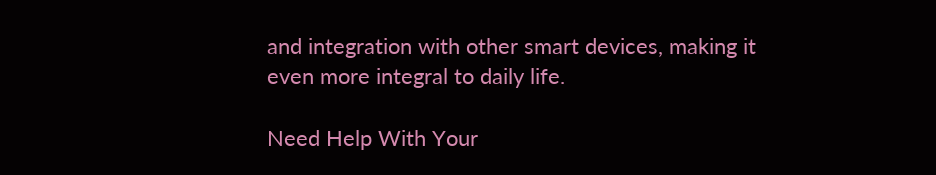and integration with other smart devices, making it even more integral to daily life.

Need Help With Your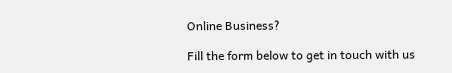Online Business?

Fill the form below to get in touch with us